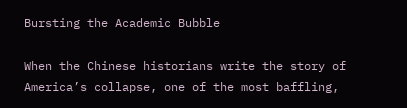Bursting the Academic Bubble

When the Chinese historians write the story of America’s collapse, one of the most baffling,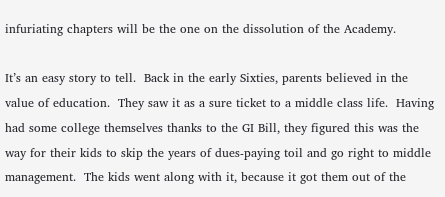infuriating chapters will be the one on the dissolution of the Academy.

It’s an easy story to tell.  Back in the early Sixties, parents believed in the value of education.  They saw it as a sure ticket to a middle class life.  Having had some college themselves thanks to the GI Bill, they figured this was the way for their kids to skip the years of dues-paying toil and go right to middle management.  The kids went along with it, because it got them out of the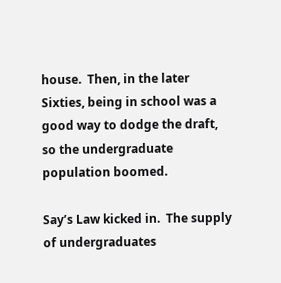house.  Then, in the later Sixties, being in school was a good way to dodge the draft, so the undergraduate population boomed.

Say’s Law kicked in.  The supply of undergraduates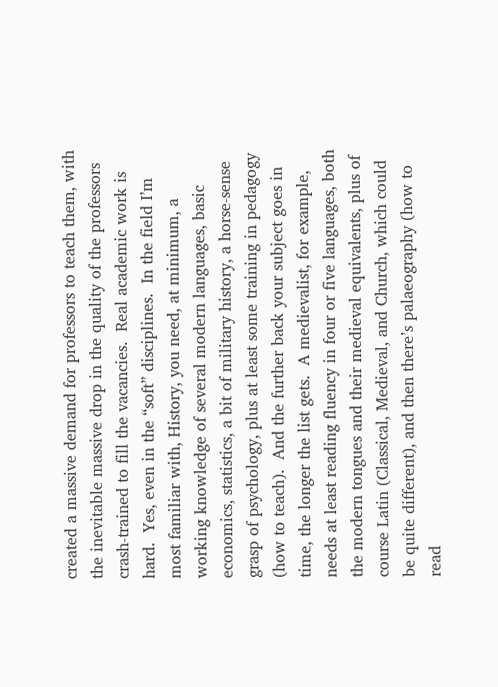created a massive demand for professors to teach them, with the inevitable massive drop in the quality of the professors crash-trained to fill the vacancies.  Real academic work is hard.  Yes, even in the “soft” disciplines.  In the field I’m most familiar with, History, you need, at minimum, a working knowledge of several modern languages, basic economics, statistics, a bit of military history, a horse-sense grasp of psychology, plus at least some training in pedagogy (how to teach).  And the further back your subject goes in time, the longer the list gets.  A medievalist, for example, needs at least reading fluency in four or five languages, both the modern tongues and their medieval equivalents, plus of course Latin (Classical, Medieval, and Church, which could be quite different), and then there’s palaeography (how to read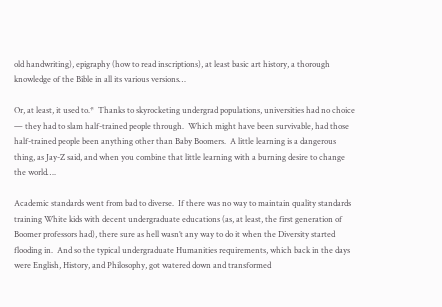old handwriting), epigraphy (how to read inscriptions), at least basic art history, a thorough knowledge of the Bible in all its various versions…

Or, at least, it used to.*  Thanks to skyrocketing undergrad populations, universities had no choice — they had to slam half-trained people through.  Which might have been survivable, had those half-trained people been anything other than Baby Boomers.  A little learning is a dangerous thing, as Jay-Z said, and when you combine that little learning with a burning desire to change the world….

Academic standards went from bad to diverse.  If there was no way to maintain quality standards training White kids with decent undergraduate educations (as, at least, the first generation of Boomer professors had), there sure as hell wasn’t any way to do it when the Diversity started flooding in.  And so the typical undergraduate Humanities requirements, which back in the days were English, History, and Philosophy, got watered down and transformed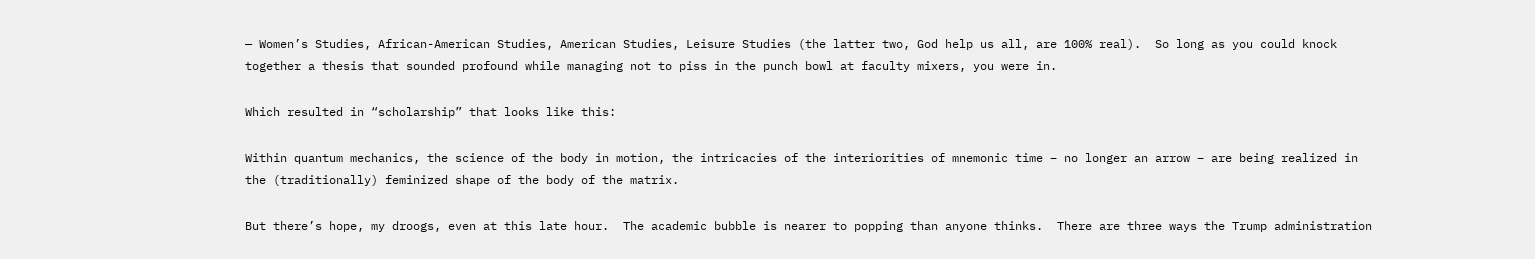— Women’s Studies, African-American Studies, American Studies, Leisure Studies (the latter two, God help us all, are 100% real).  So long as you could knock together a thesis that sounded profound while managing not to piss in the punch bowl at faculty mixers, you were in.

Which resulted in “scholarship” that looks like this:

Within quantum mechanics, the science of the body in motion, the intricacies of the interiorities of mnemonic time – no longer an arrow – are being realized in the (traditionally) feminized shape of the body of the matrix.

But there’s hope, my droogs, even at this late hour.  The academic bubble is nearer to popping than anyone thinks.  There are three ways the Trump administration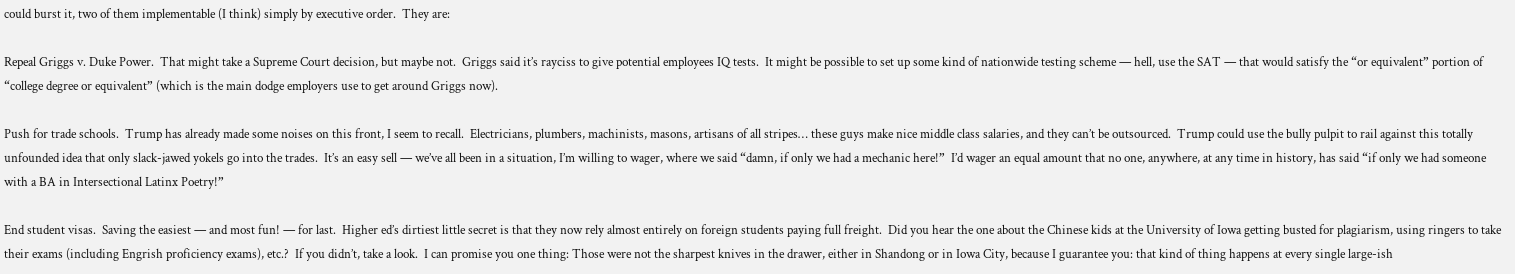could burst it, two of them implementable (I think) simply by executive order.  They are:

Repeal Griggs v. Duke Power.  That might take a Supreme Court decision, but maybe not.  Griggs said it’s rayciss to give potential employees IQ tests.  It might be possible to set up some kind of nationwide testing scheme — hell, use the SAT — that would satisfy the “or equivalent” portion of “college degree or equivalent” (which is the main dodge employers use to get around Griggs now).

Push for trade schools.  Trump has already made some noises on this front, I seem to recall.  Electricians, plumbers, machinists, masons, artisans of all stripes… these guys make nice middle class salaries, and they can’t be outsourced.  Trump could use the bully pulpit to rail against this totally unfounded idea that only slack-jawed yokels go into the trades.  It’s an easy sell — we’ve all been in a situation, I’m willing to wager, where we said “damn, if only we had a mechanic here!”  I’d wager an equal amount that no one, anywhere, at any time in history, has said “if only we had someone with a BA in Intersectional Latinx Poetry!”

End student visas.  Saving the easiest — and most fun! — for last.  Higher ed’s dirtiest little secret is that they now rely almost entirely on foreign students paying full freight.  Did you hear the one about the Chinese kids at the University of Iowa getting busted for plagiarism, using ringers to take their exams (including Engrish proficiency exams), etc.?  If you didn’t, take a look.  I can promise you one thing: Those were not the sharpest knives in the drawer, either in Shandong or in Iowa City, because I guarantee you: that kind of thing happens at every single large-ish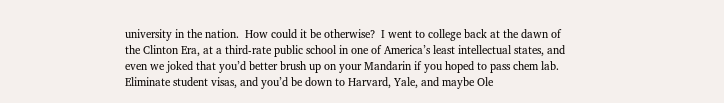university in the nation.  How could it be otherwise?  I went to college back at the dawn of the Clinton Era, at a third-rate public school in one of America’s least intellectual states, and even we joked that you’d better brush up on your Mandarin if you hoped to pass chem lab.  Eliminate student visas, and you’d be down to Harvard, Yale, and maybe Ole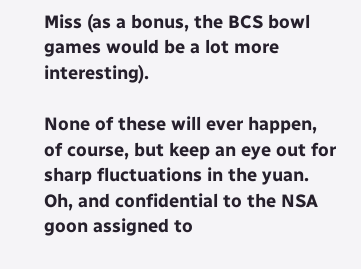Miss (as a bonus, the BCS bowl games would be a lot more interesting).

None of these will ever happen, of course, but keep an eye out for sharp fluctuations in the yuan.  Oh, and confidential to the NSA goon assigned to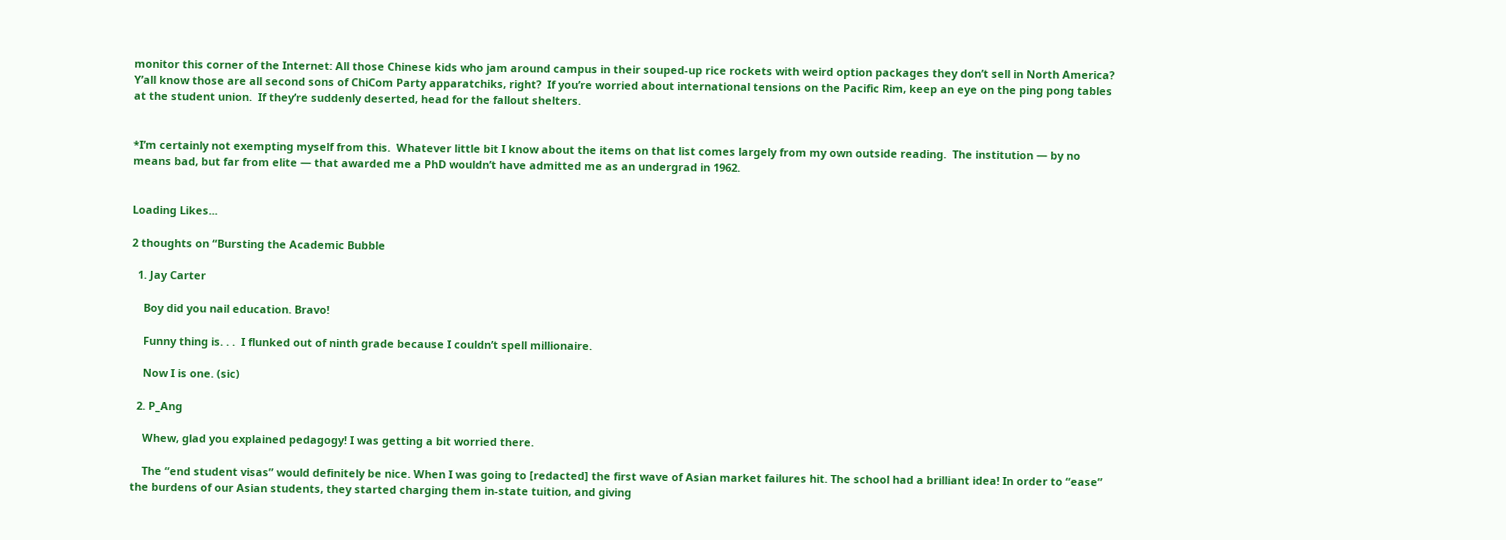monitor this corner of the Internet: All those Chinese kids who jam around campus in their souped-up rice rockets with weird option packages they don’t sell in North America?  Y’all know those are all second sons of ChiCom Party apparatchiks, right?  If you’re worried about international tensions on the Pacific Rim, keep an eye on the ping pong tables at the student union.  If they’re suddenly deserted, head for the fallout shelters.


*I’m certainly not exempting myself from this.  Whatever little bit I know about the items on that list comes largely from my own outside reading.  The institution — by no means bad, but far from elite — that awarded me a PhD wouldn’t have admitted me as an undergrad in 1962.


Loading Likes...

2 thoughts on “Bursting the Academic Bubble

  1. Jay Carter

    Boy did you nail education. Bravo!

    Funny thing is. . .  I flunked out of ninth grade because I couldn’t spell millionaire.

    Now I is one. (sic)

  2. P_Ang

    Whew, glad you explained pedagogy! I was getting a bit worried there.

    The “end student visas” would definitely be nice. When I was going to [redacted] the first wave of Asian market failures hit. The school had a brilliant idea! In order to “ease” the burdens of our Asian students, they started charging them in-state tuition, and giving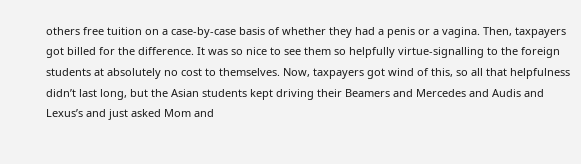others free tuition on a case-by-case basis of whether they had a penis or a vagina. Then, taxpayers got billed for the difference. It was so nice to see them so helpfully virtue-signalling to the foreign students at absolutely no cost to themselves. Now, taxpayers got wind of this, so all that helpfulness didn’t last long, but the Asian students kept driving their Beamers and Mercedes and Audis and Lexus’s and just asked Mom and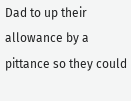Dad to up their allowance by a pittance so they could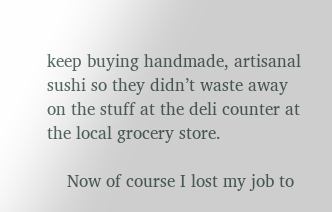keep buying handmade, artisanal sushi so they didn’t waste away on the stuff at the deli counter at the local grocery store.

    Now of course I lost my job to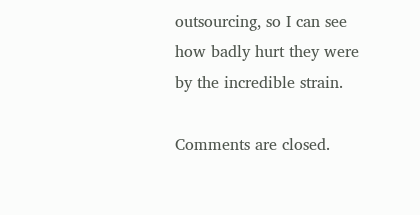outsourcing, so I can see how badly hurt they were by the incredible strain.

Comments are closed.